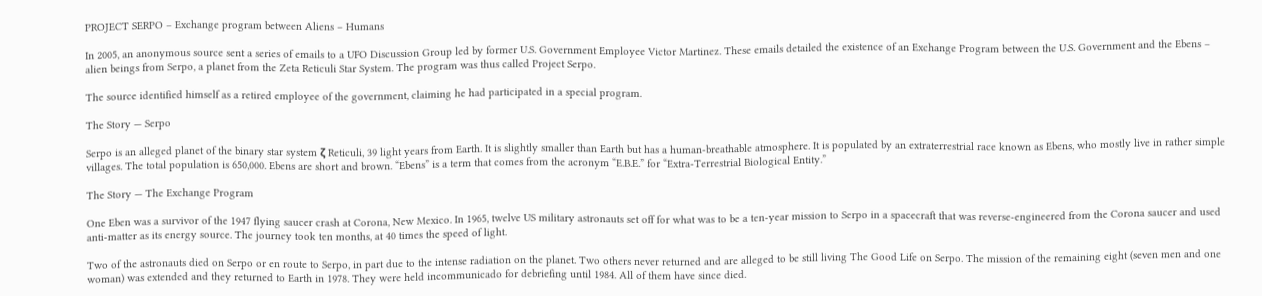PROJECT SERPO – Exchange program between Aliens – Humans

In 2005, an anonymous source sent a series of emails to a UFO Discussion Group led by former U.S. Government Employee Victor Martinez. These emails detailed the existence of an Exchange Program between the U.S. Government and the Ebens – alien beings from Serpo, a planet from the Zeta Reticuli Star System. The program was thus called Project Serpo.

The source identified himself as a retired employee of the government, claiming he had participated in a special program.

The Story — Serpo

Serpo is an alleged planet of the binary star system ζ Reticuli, 39 light years from Earth. It is slightly smaller than Earth but has a human-breathable atmosphere. It is populated by an extraterrestrial race known as Ebens, who mostly live in rather simple villages. The total population is 650,000. Ebens are short and brown. “Ebens” is a term that comes from the acronym “E.B.E.” for “Extra-Terrestrial Biological Entity.”

The Story — The Exchange Program

One Eben was a survivor of the 1947 flying saucer crash at Corona, New Mexico. In 1965, twelve US military astronauts set off for what was to be a ten-year mission to Serpo in a spacecraft that was reverse-engineered from the Corona saucer and used anti-matter as its energy source. The journey took ten months, at 40 times the speed of light.

Two of the astronauts died on Serpo or en route to Serpo, in part due to the intense radiation on the planet. Two others never returned and are alleged to be still living The Good Life on Serpo. The mission of the remaining eight (seven men and one woman) was extended and they returned to Earth in 1978. They were held incommunicado for debriefing until 1984. All of them have since died.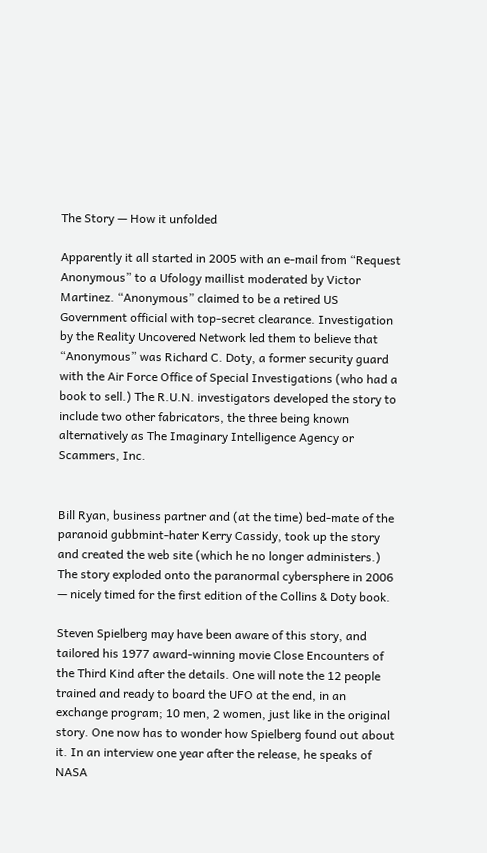The Story — How it unfolded

Apparently it all started in 2005 with an e-mail from “Request Anonymous” to a Ufology maillist moderated by Victor Martinez. “Anonymous” claimed to be a retired US Government official with top-secret clearance. Investigation by the Reality Uncovered Network led them to believe that “Anonymous” was Richard C. Doty, a former security guard with the Air Force Office of Special Investigations (who had a book to sell.) The R.U.N. investigators developed the story to include two other fabricators, the three being known alternatively as The Imaginary Intelligence Agency or Scammers, Inc.


Bill Ryan, business partner and (at the time) bed-mate of the paranoid gubbmint-hater Kerry Cassidy, took up the story and created the web site (which he no longer administers.) The story exploded onto the paranormal cybersphere in 2006 — nicely timed for the first edition of the Collins & Doty book.

Steven Spielberg may have been aware of this story, and tailored his 1977 award-winning movie Close Encounters of the Third Kind after the details. One will note the 12 people trained and ready to board the UFO at the end, in an exchange program; 10 men, 2 women, just like in the original story. One now has to wonder how Spielberg found out about it. In an interview one year after the release, he speaks of NASA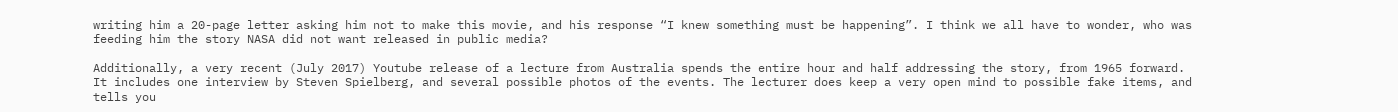writing him a 20-page letter asking him not to make this movie, and his response “I knew something must be happening”. I think we all have to wonder, who was feeding him the story NASA did not want released in public media?

Additionally, a very recent (July 2017) Youtube release of a lecture from Australia spends the entire hour and half addressing the story, from 1965 forward. It includes one interview by Steven Spielberg, and several possible photos of the events. The lecturer does keep a very open mind to possible fake items, and tells you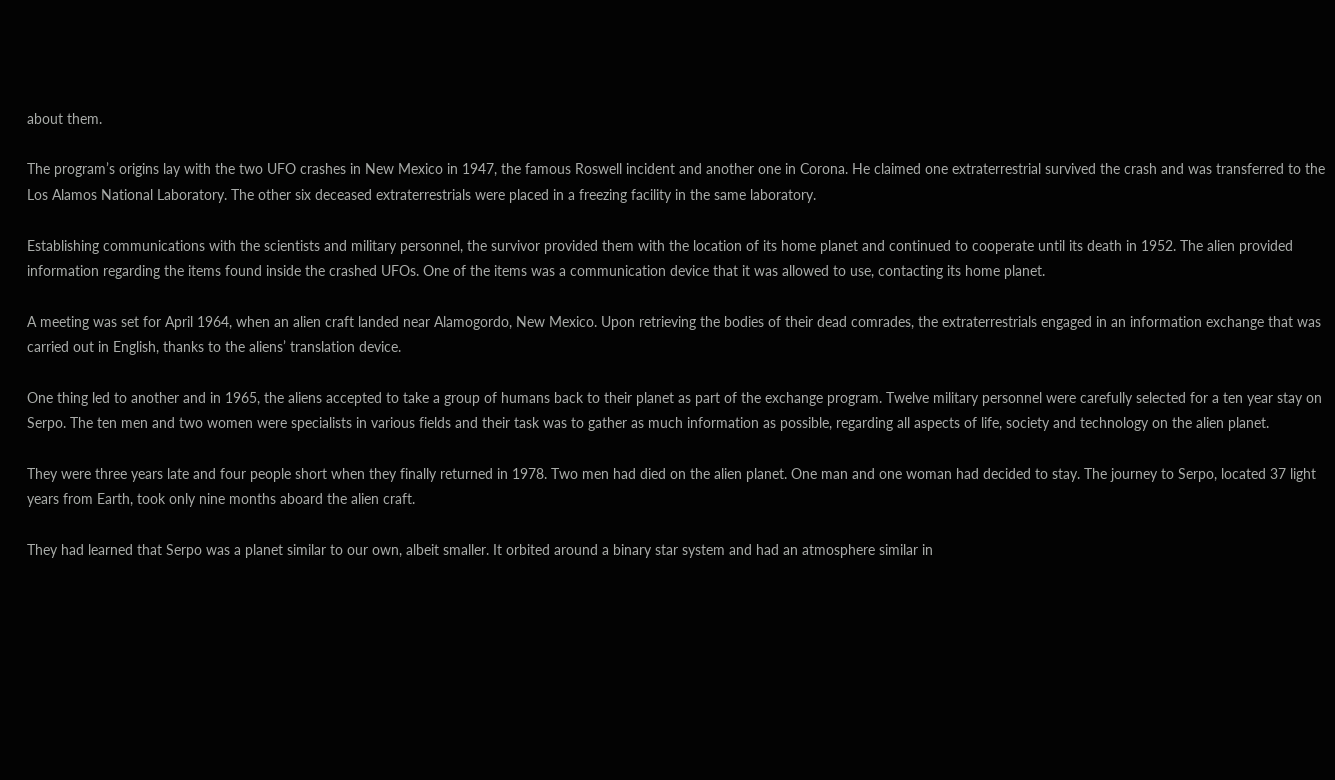about them.

The program’s origins lay with the two UFO crashes in New Mexico in 1947, the famous Roswell incident and another one in Corona. He claimed one extraterrestrial survived the crash and was transferred to the Los Alamos National Laboratory. The other six deceased extraterrestrials were placed in a freezing facility in the same laboratory.

Establishing communications with the scientists and military personnel, the survivor provided them with the location of its home planet and continued to cooperate until its death in 1952. The alien provided information regarding the items found inside the crashed UFOs. One of the items was a communication device that it was allowed to use, contacting its home planet.

A meeting was set for April 1964, when an alien craft landed near Alamogordo, New Mexico. Upon retrieving the bodies of their dead comrades, the extraterrestrials engaged in an information exchange that was carried out in English, thanks to the aliens’ translation device.

One thing led to another and in 1965, the aliens accepted to take a group of humans back to their planet as part of the exchange program. Twelve military personnel were carefully selected for a ten year stay on Serpo. The ten men and two women were specialists in various fields and their task was to gather as much information as possible, regarding all aspects of life, society and technology on the alien planet.

They were three years late and four people short when they finally returned in 1978. Two men had died on the alien planet. One man and one woman had decided to stay. The journey to Serpo, located 37 light years from Earth, took only nine months aboard the alien craft.

They had learned that Serpo was a planet similar to our own, albeit smaller. It orbited around a binary star system and had an atmosphere similar in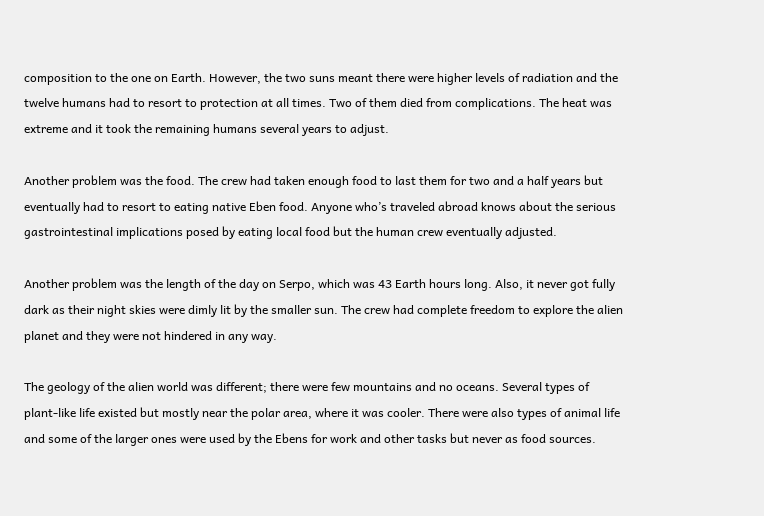composition to the one on Earth. However, the two suns meant there were higher levels of radiation and the twelve humans had to resort to protection at all times. Two of them died from complications. The heat was extreme and it took the remaining humans several years to adjust.

Another problem was the food. The crew had taken enough food to last them for two and a half years but eventually had to resort to eating native Eben food. Anyone who’s traveled abroad knows about the serious gastrointestinal implications posed by eating local food but the human crew eventually adjusted.

Another problem was the length of the day on Serpo, which was 43 Earth hours long. Also, it never got fully dark as their night skies were dimly lit by the smaller sun. The crew had complete freedom to explore the alien planet and they were not hindered in any way.

The geology of the alien world was different; there were few mountains and no oceans. Several types of plant-like life existed but mostly near the polar area, where it was cooler. There were also types of animal life and some of the larger ones were used by the Ebens for work and other tasks but never as food sources.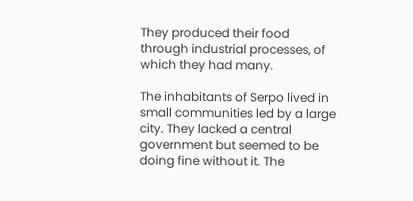They produced their food through industrial processes, of which they had many.

The inhabitants of Serpo lived in small communities led by a large city. They lacked a central government but seemed to be doing fine without it. The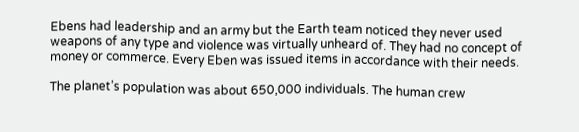Ebens had leadership and an army but the Earth team noticed they never used weapons of any type and violence was virtually unheard of. They had no concept of money or commerce. Every Eben was issued items in accordance with their needs.

The planet’s population was about 650,000 individuals. The human crew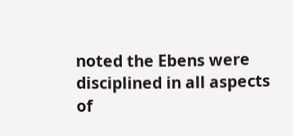noted the Ebens were disciplined in all aspects of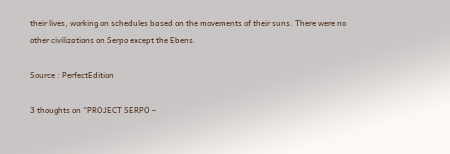their lives, working on schedules based on the movements of their suns. There were no other civilizations on Serpo except the Ebens.

Source : PerfectEdition

3 thoughts on “PROJECT SERPO –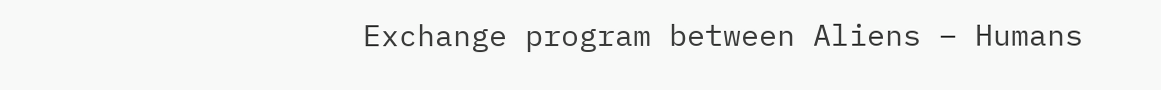Exchange program between Aliens – Humans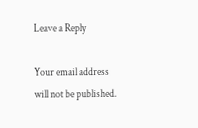Leave a Reply

Your email address will not be published.